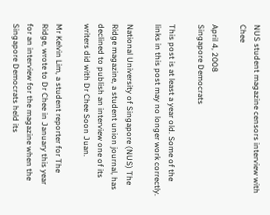NUS student magazine censors interview with Chee

April 4, 2008
Singapore Democrats

This post is at least a year old. Some of the links in this post may no longer work correctly.

National University of Singapore (NUS) The Ridge magazine, a student union journal, has declined to publish an interview one of its writers did with Dr Chee Soon Juan.

Mr Kelvin Lim, a student reporter for The Ridge, wrote to Dr Chee in January this year for an interview for the magazine when the Singapore Democrats held its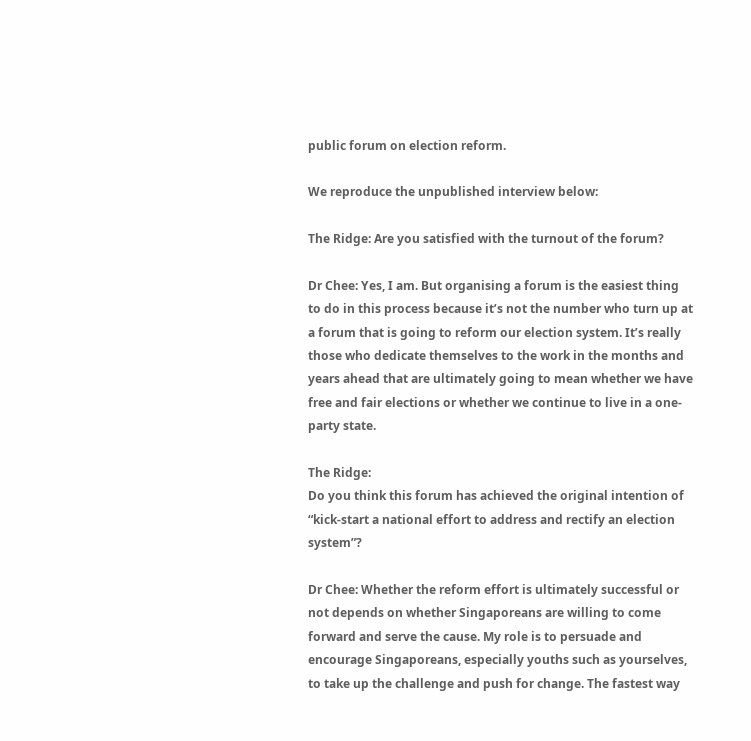public forum on election reform.

We reproduce the unpublished interview below:

The Ridge: Are you satisfied with the turnout of the forum?

Dr Chee: Yes, I am. But organising a forum is the easiest thing to do in this process because it’s not the number who turn up at a forum that is going to reform our election system. It’s really those who dedicate themselves to the work in the months and years ahead that are ultimately going to mean whether we have free and fair elections or whether we continue to live in a one-party state.

The Ridge:
Do you think this forum has achieved the original intention of “kick-start a national effort to address and rectify an election system”?

Dr Chee: Whether the reform effort is ultimately successful or not depends on whether Singaporeans are willing to come forward and serve the cause. My role is to persuade and encourage Singaporeans, especially youths such as yourselves, to take up the challenge and push for change. The fastest way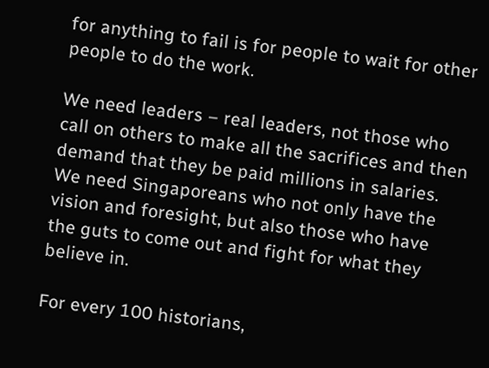for anything to fail is for people to wait for other people to do the work.

We need leaders – real leaders, not those who call on others to make all the sacrifices and then demand that they be paid millions in salaries. We need Singaporeans who not only have the vision and foresight, but also those who have the guts to come out and fight for what they believe in.

For every 100 historians,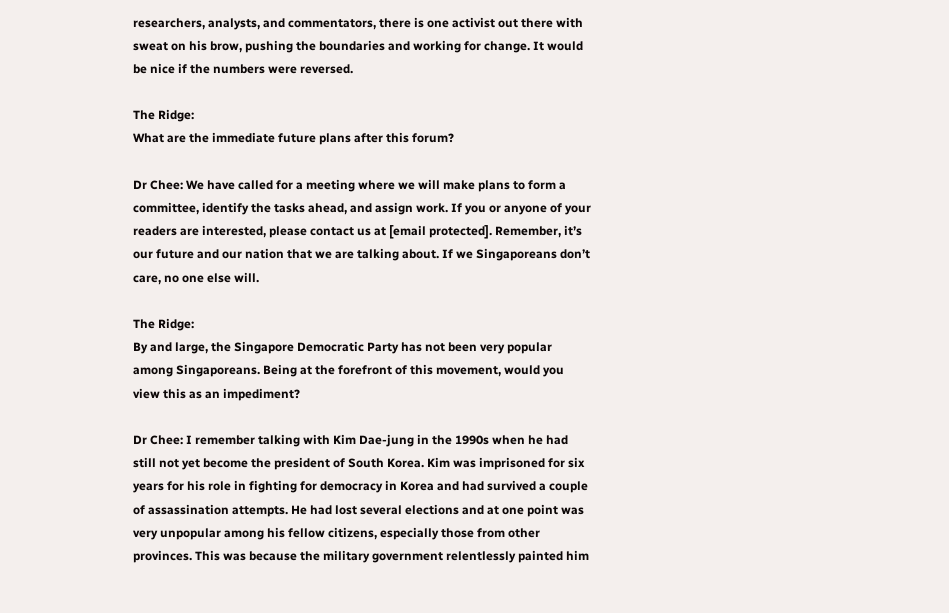researchers, analysts, and commentators, there is one activist out there with sweat on his brow, pushing the boundaries and working for change. It would be nice if the numbers were reversed.

The Ridge:
What are the immediate future plans after this forum?

Dr Chee: We have called for a meeting where we will make plans to form a committee, identify the tasks ahead, and assign work. If you or anyone of your readers are interested, please contact us at [email protected]. Remember, it’s our future and our nation that we are talking about. If we Singaporeans don’t care, no one else will.

The Ridge:
By and large, the Singapore Democratic Party has not been very popular among Singaporeans. Being at the forefront of this movement, would you view this as an impediment?

Dr Chee: I remember talking with Kim Dae-jung in the 1990s when he had still not yet become the president of South Korea. Kim was imprisoned for six years for his role in fighting for democracy in Korea and had survived a couple of assassination attempts. He had lost several elections and at one point was very unpopular among his fellow citizens, especially those from other provinces. This was because the military government relentlessly painted him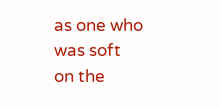as one who was soft on the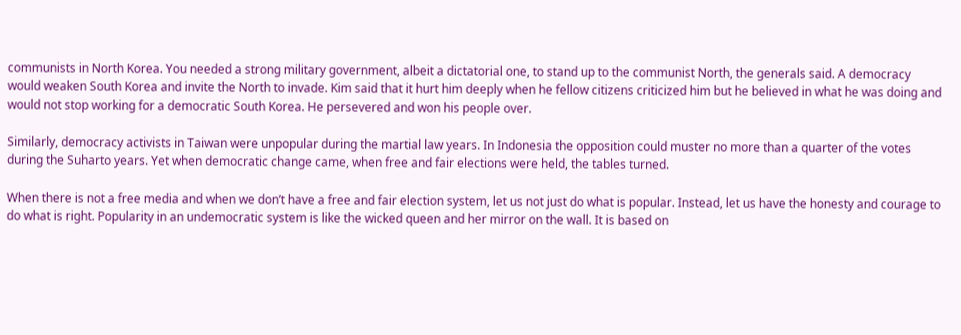communists in North Korea. You needed a strong military government, albeit a dictatorial one, to stand up to the communist North, the generals said. A democracy would weaken South Korea and invite the North to invade. Kim said that it hurt him deeply when he fellow citizens criticized him but he believed in what he was doing and would not stop working for a democratic South Korea. He persevered and won his people over.

Similarly, democracy activists in Taiwan were unpopular during the martial law years. In Indonesia the opposition could muster no more than a quarter of the votes during the Suharto years. Yet when democratic change came, when free and fair elections were held, the tables turned.

When there is not a free media and when we don’t have a free and fair election system, let us not just do what is popular. Instead, let us have the honesty and courage to do what is right. Popularity in an undemocratic system is like the wicked queen and her mirror on the wall. It is based on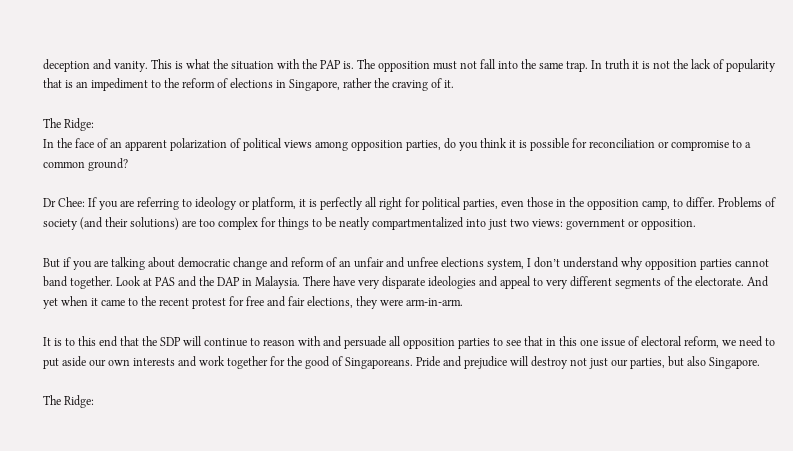deception and vanity. This is what the situation with the PAP is. The opposition must not fall into the same trap. In truth it is not the lack of popularity that is an impediment to the reform of elections in Singapore, rather the craving of it.

The Ridge:
In the face of an apparent polarization of political views among opposition parties, do you think it is possible for reconciliation or compromise to a common ground?

Dr Chee: If you are referring to ideology or platform, it is perfectly all right for political parties, even those in the opposition camp, to differ. Problems of society (and their solutions) are too complex for things to be neatly compartmentalized into just two views: government or opposition.

But if you are talking about democratic change and reform of an unfair and unfree elections system, I don’t understand why opposition parties cannot band together. Look at PAS and the DAP in Malaysia. There have very disparate ideologies and appeal to very different segments of the electorate. And yet when it came to the recent protest for free and fair elections, they were arm-in-arm.

It is to this end that the SDP will continue to reason with and persuade all opposition parties to see that in this one issue of electoral reform, we need to put aside our own interests and work together for the good of Singaporeans. Pride and prejudice will destroy not just our parties, but also Singapore.

The Ridge: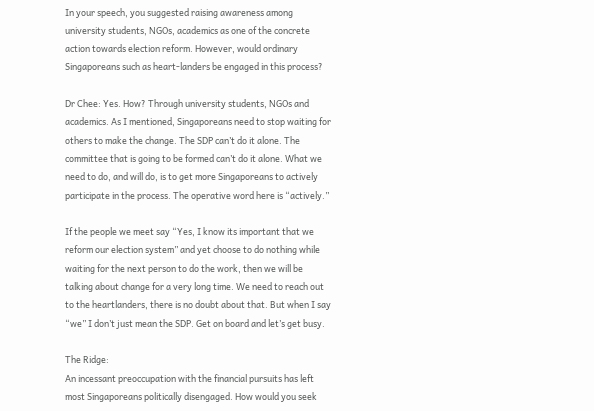In your speech, you suggested raising awareness among university students, NGOs, academics as one of the concrete action towards election reform. However, would ordinary Singaporeans such as heart-landers be engaged in this process?

Dr Chee: Yes. How? Through university students, NGOs and academics. As I mentioned, Singaporeans need to stop waiting for others to make the change. The SDP can’t do it alone. The committee that is going to be formed can’t do it alone. What we need to do, and will do, is to get more Singaporeans to actively participate in the process. The operative word here is “actively.”

If the people we meet say “Yes, I know its important that we reform our election system” and yet choose to do nothing while waiting for the next person to do the work, then we will be talking about change for a very long time. We need to reach out to the heartlanders, there is no doubt about that. But when I say “we” I don’t just mean the SDP. Get on board and let’s get busy.

The Ridge:
An incessant preoccupation with the financial pursuits has left most Singaporeans politically disengaged. How would you seek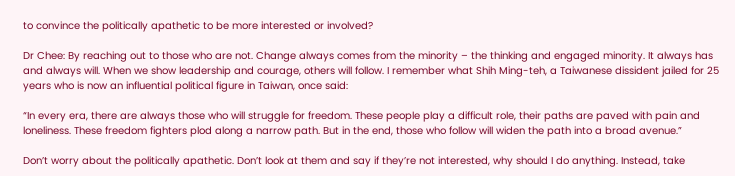to convince the politically apathetic to be more interested or involved?

Dr Chee: By reaching out to those who are not. Change always comes from the minority – the thinking and engaged minority. It always has and always will. When we show leadership and courage, others will follow. I remember what Shih Ming-teh, a Taiwanese dissident jailed for 25 years who is now an influential political figure in Taiwan, once said:

“In every era, there are always those who will struggle for freedom. These people play a difficult role, their paths are paved with pain and loneliness. These freedom fighters plod along a narrow path. But in the end, those who follow will widen the path into a broad avenue.”

Don’t worry about the politically apathetic. Don’t look at them and say if they’re not interested, why should I do anything. Instead, take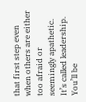that first step even when others are either too afraid or seemingly apathetic. It’s called leadership. You’ll be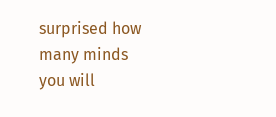surprised how many minds you will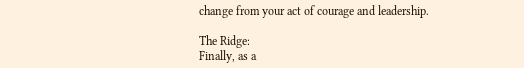change from your act of courage and leadership.

The Ridge:
Finally, as a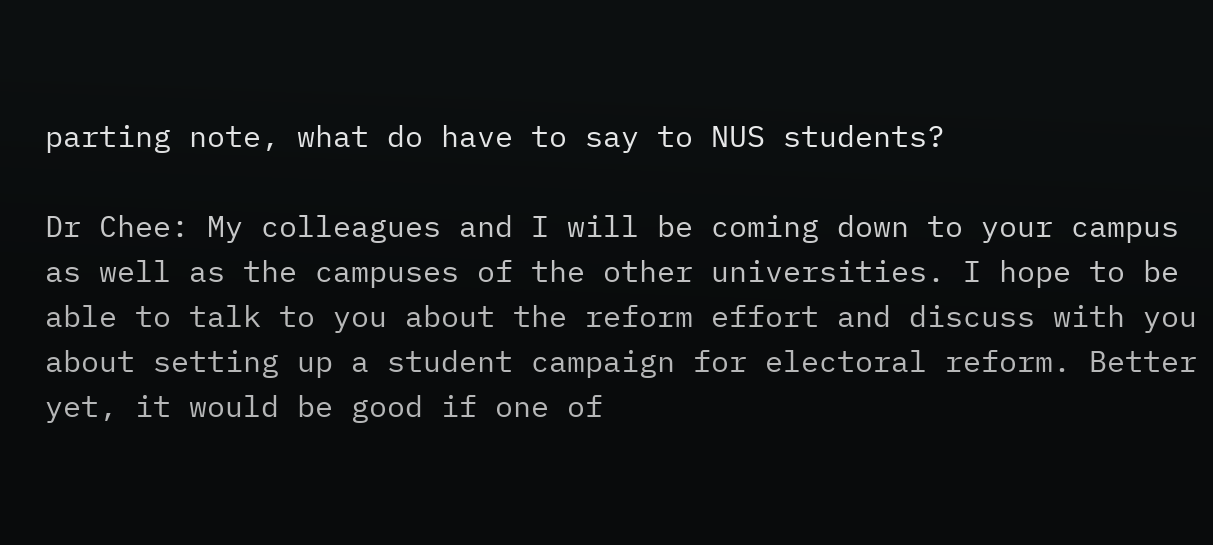parting note, what do have to say to NUS students?

Dr Chee: My colleagues and I will be coming down to your campus as well as the campuses of the other universities. I hope to be able to talk to you about the reform effort and discuss with you about setting up a student campaign for electoral reform. Better yet, it would be good if one of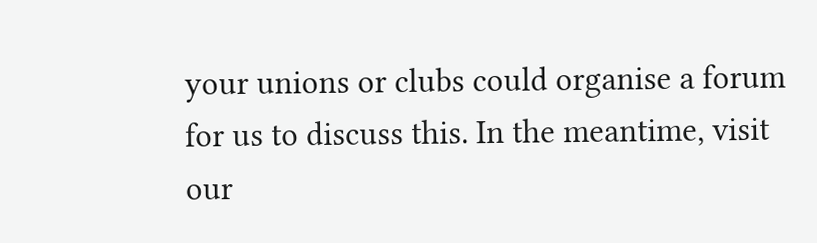your unions or clubs could organise a forum for us to discuss this. In the meantime, visit our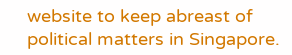website to keep abreast of political matters in Singapore.